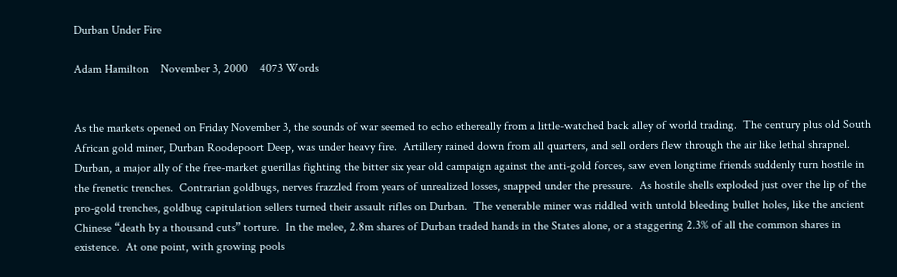Durban Under Fire

Adam Hamilton    November 3, 2000    4073 Words


As the markets opened on Friday November 3, the sounds of war seemed to echo ethereally from a little-watched back alley of world trading.  The century plus old South African gold miner, Durban Roodepoort Deep, was under heavy fire.  Artillery rained down from all quarters, and sell orders flew through the air like lethal shrapnel.  Durban, a major ally of the free-market guerillas fighting the bitter six year old campaign against the anti-gold forces, saw even longtime friends suddenly turn hostile in the frenetic trenches.  Contrarian goldbugs, nerves frazzled from years of unrealized losses, snapped under the pressure.  As hostile shells exploded just over the lip of the pro-gold trenches, goldbug capitulation sellers turned their assault rifles on Durban.  The venerable miner was riddled with untold bleeding bullet holes, like the ancient Chinese “death by a thousand cuts” torture.  In the melee, 2.8m shares of Durban traded hands in the States alone, or a staggering 2.3% of all the common shares in existence.  At one point, with growing pools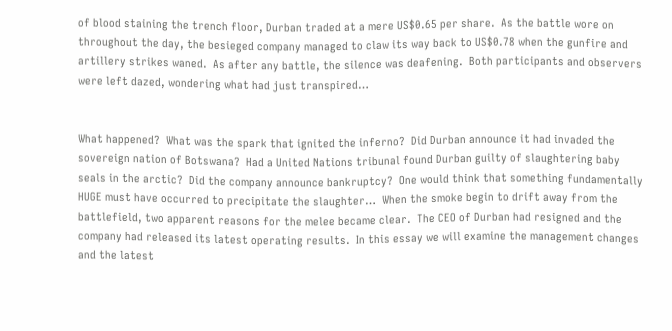of blood staining the trench floor, Durban traded at a mere US$0.65 per share.  As the battle wore on throughout the day, the besieged company managed to claw its way back to US$0.78 when the gunfire and artillery strikes waned.  As after any battle, the silence was deafening.  Both participants and observers were left dazed, wondering what had just transpired…


What happened?  What was the spark that ignited the inferno?  Did Durban announce it had invaded the sovereign nation of Botswana?  Had a United Nations tribunal found Durban guilty of slaughtering baby seals in the arctic?  Did the company announce bankruptcy?  One would think that something fundamentally HUGE must have occurred to precipitate the slaughter…  When the smoke begin to drift away from the battlefield, two apparent reasons for the melee became clear.  The CEO of Durban had resigned and the company had released its latest operating results.  In this essay we will examine the management changes and the latest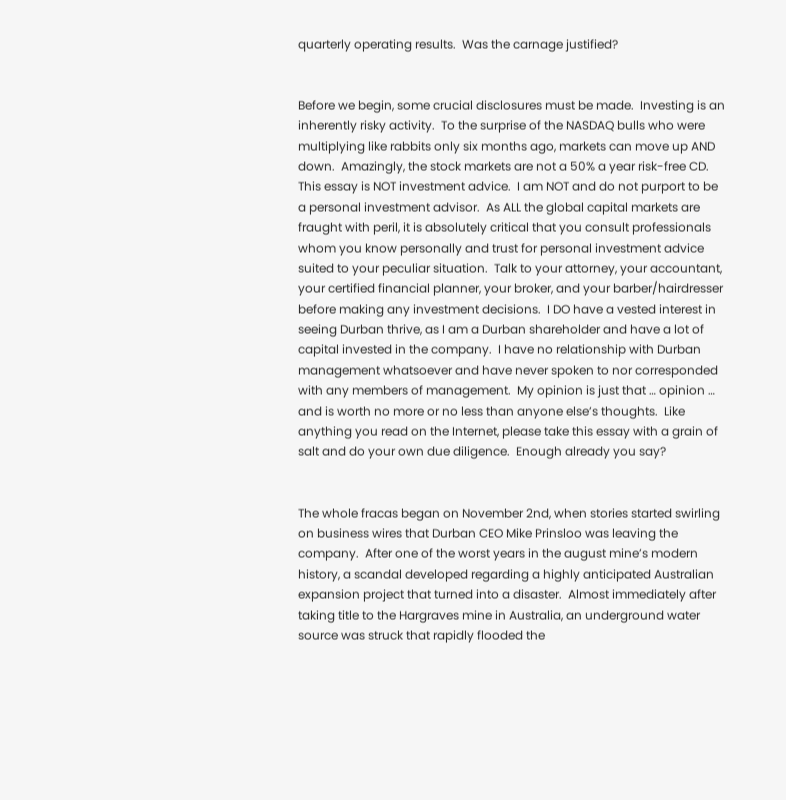quarterly operating results.  Was the carnage justified?


Before we begin, some crucial disclosures must be made.  Investing is an inherently risky activity.  To the surprise of the NASDAQ bulls who were multiplying like rabbits only six months ago, markets can move up AND down.  Amazingly, the stock markets are not a 50% a year risk-free CD.  This essay is NOT investment advice.  I am NOT and do not purport to be a personal investment advisor.  As ALL the global capital markets are fraught with peril, it is absolutely critical that you consult professionals whom you know personally and trust for personal investment advice suited to your peculiar situation.  Talk to your attorney, your accountant, your certified financial planner, your broker, and your barber/hairdresser before making any investment decisions.  I DO have a vested interest in seeing Durban thrive, as I am a Durban shareholder and have a lot of capital invested in the company.  I have no relationship with Durban management whatsoever and have never spoken to nor corresponded with any members of management.  My opinion is just that … opinion … and is worth no more or no less than anyone else’s thoughts.  Like anything you read on the Internet, please take this essay with a grain of salt and do your own due diligence.  Enough already you say?


The whole fracas began on November 2nd, when stories started swirling on business wires that Durban CEO Mike Prinsloo was leaving the company.  After one of the worst years in the august mine’s modern history, a scandal developed regarding a highly anticipated Australian expansion project that turned into a disaster.  Almost immediately after taking title to the Hargraves mine in Australia, an underground water source was struck that rapidly flooded the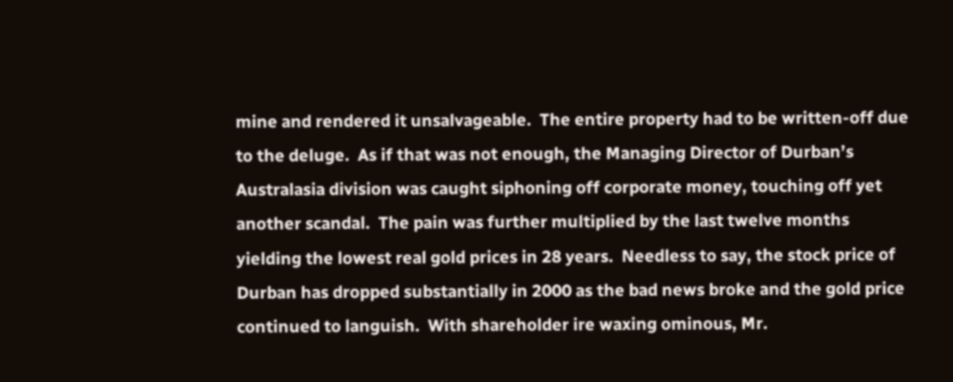mine and rendered it unsalvageable.  The entire property had to be written-off due to the deluge.  As if that was not enough, the Managing Director of Durban’s Australasia division was caught siphoning off corporate money, touching off yet another scandal.  The pain was further multiplied by the last twelve months yielding the lowest real gold prices in 28 years.  Needless to say, the stock price of Durban has dropped substantially in 2000 as the bad news broke and the gold price continued to languish.  With shareholder ire waxing ominous, Mr.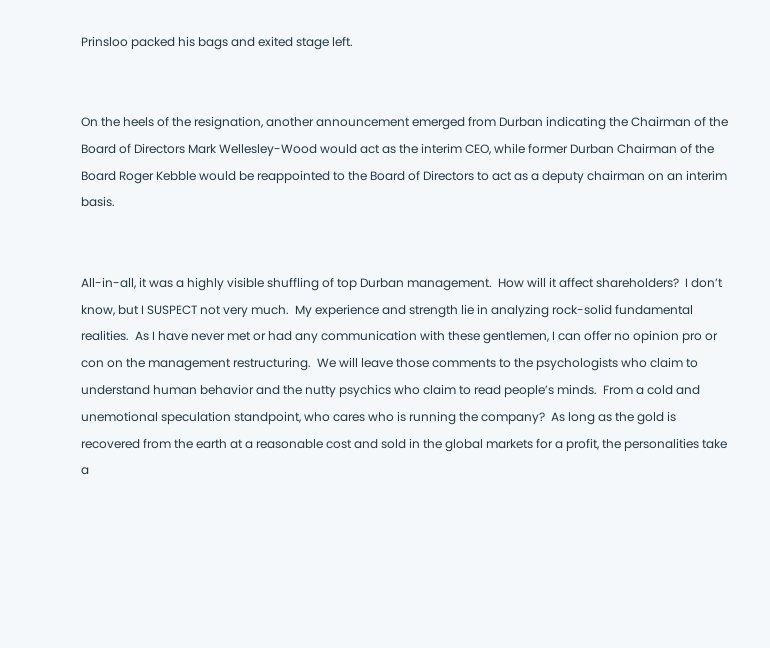Prinsloo packed his bags and exited stage left.


On the heels of the resignation, another announcement emerged from Durban indicating the Chairman of the Board of Directors Mark Wellesley-Wood would act as the interim CEO, while former Durban Chairman of the Board Roger Kebble would be reappointed to the Board of Directors to act as a deputy chairman on an interim basis.


All-in-all, it was a highly visible shuffling of top Durban management.  How will it affect shareholders?  I don’t know, but I SUSPECT not very much.  My experience and strength lie in analyzing rock-solid fundamental realities.  As I have never met or had any communication with these gentlemen, I can offer no opinion pro or con on the management restructuring.  We will leave those comments to the psychologists who claim to understand human behavior and the nutty psychics who claim to read people’s minds.  From a cold and unemotional speculation standpoint, who cares who is running the company?  As long as the gold is recovered from the earth at a reasonable cost and sold in the global markets for a profit, the personalities take a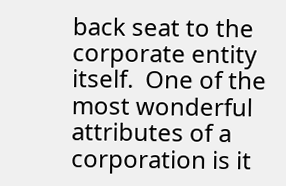back seat to the corporate entity itself.  One of the most wonderful attributes of a corporation is it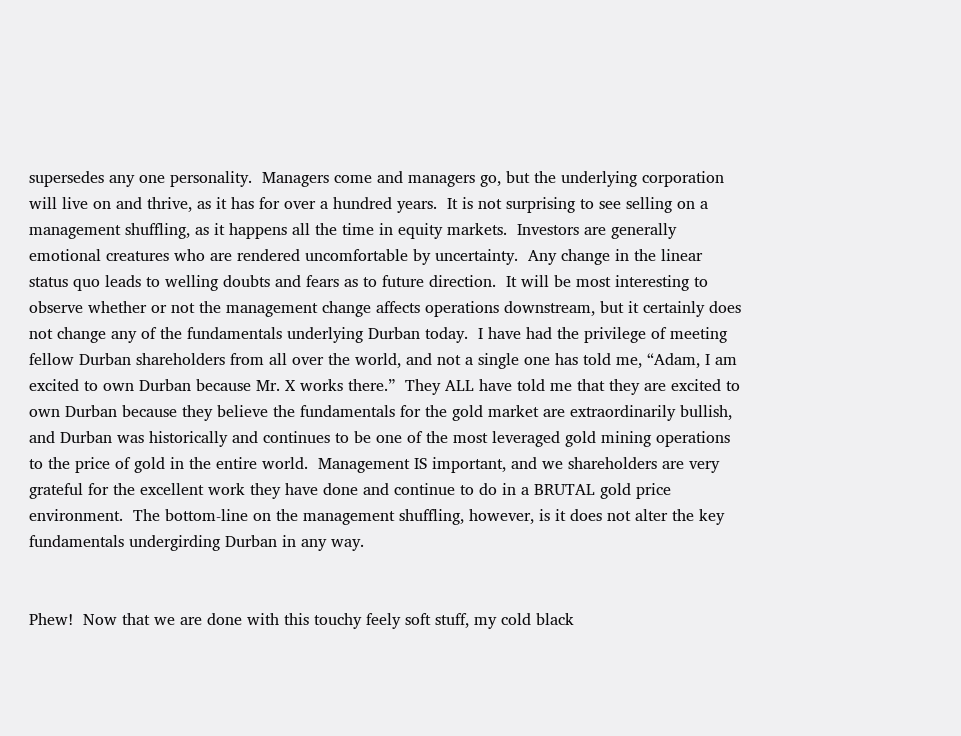supersedes any one personality.  Managers come and managers go, but the underlying corporation will live on and thrive, as it has for over a hundred years.  It is not surprising to see selling on a management shuffling, as it happens all the time in equity markets.  Investors are generally emotional creatures who are rendered uncomfortable by uncertainty.  Any change in the linear status quo leads to welling doubts and fears as to future direction.  It will be most interesting to observe whether or not the management change affects operations downstream, but it certainly does not change any of the fundamentals underlying Durban today.  I have had the privilege of meeting fellow Durban shareholders from all over the world, and not a single one has told me, “Adam, I am excited to own Durban because Mr. X works there.”  They ALL have told me that they are excited to own Durban because they believe the fundamentals for the gold market are extraordinarily bullish, and Durban was historically and continues to be one of the most leveraged gold mining operations to the price of gold in the entire world.  Management IS important, and we shareholders are very grateful for the excellent work they have done and continue to do in a BRUTAL gold price environment.  The bottom-line on the management shuffling, however, is it does not alter the key fundamentals undergirding Durban in any way.


Phew!  Now that we are done with this touchy feely soft stuff, my cold black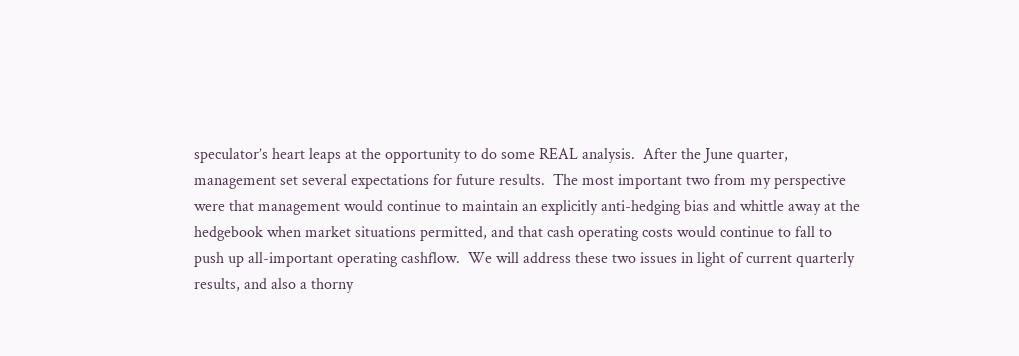speculator’s heart leaps at the opportunity to do some REAL analysis.  After the June quarter, management set several expectations for future results.  The most important two from my perspective were that management would continue to maintain an explicitly anti-hedging bias and whittle away at the hedgebook when market situations permitted, and that cash operating costs would continue to fall to push up all-important operating cashflow.  We will address these two issues in light of current quarterly results, and also a thorny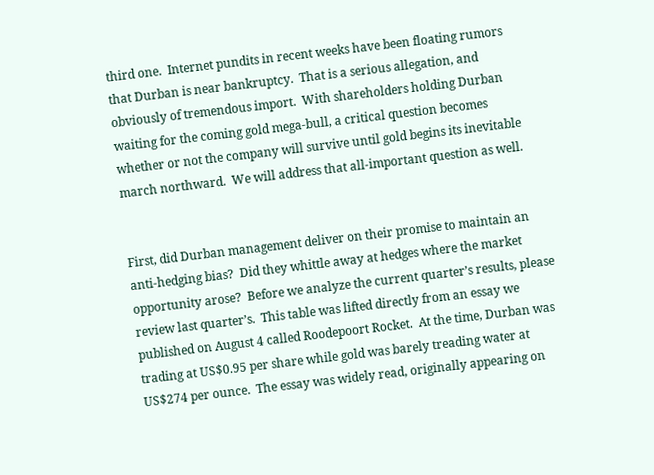third one.  Internet pundits in recent weeks have been floating rumors that Durban is near bankruptcy.  That is a serious allegation, and obviously of tremendous import.  With shareholders holding Durban waiting for the coming gold mega-bull, a critical question becomes whether or not the company will survive until gold begins its inevitable march northward.  We will address that all-important question as well.


First, did Durban management deliver on their promise to maintain an anti-hedging bias?  Did they whittle away at hedges where the market opportunity arose?  Before we analyze the current quarter’s results, please review last quarter’s.  This table was lifted directly from an essay we published on August 4 called Roodepoort Rocket.  At the time, Durban was trading at US$0.95 per share while gold was barely treading water at US$274 per ounce.  The essay was widely read, originally appearing on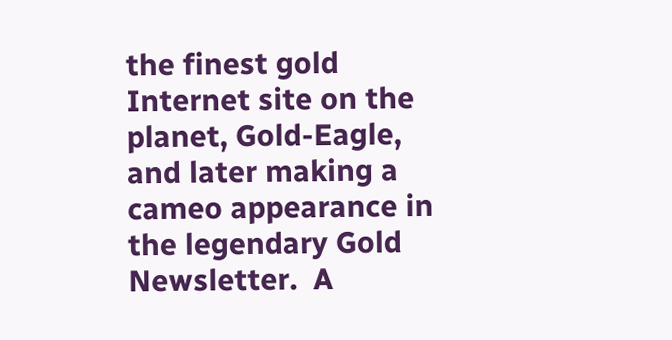the finest gold Internet site on the planet, Gold-Eagle, and later making a cameo appearance in the legendary Gold Newsletter.  A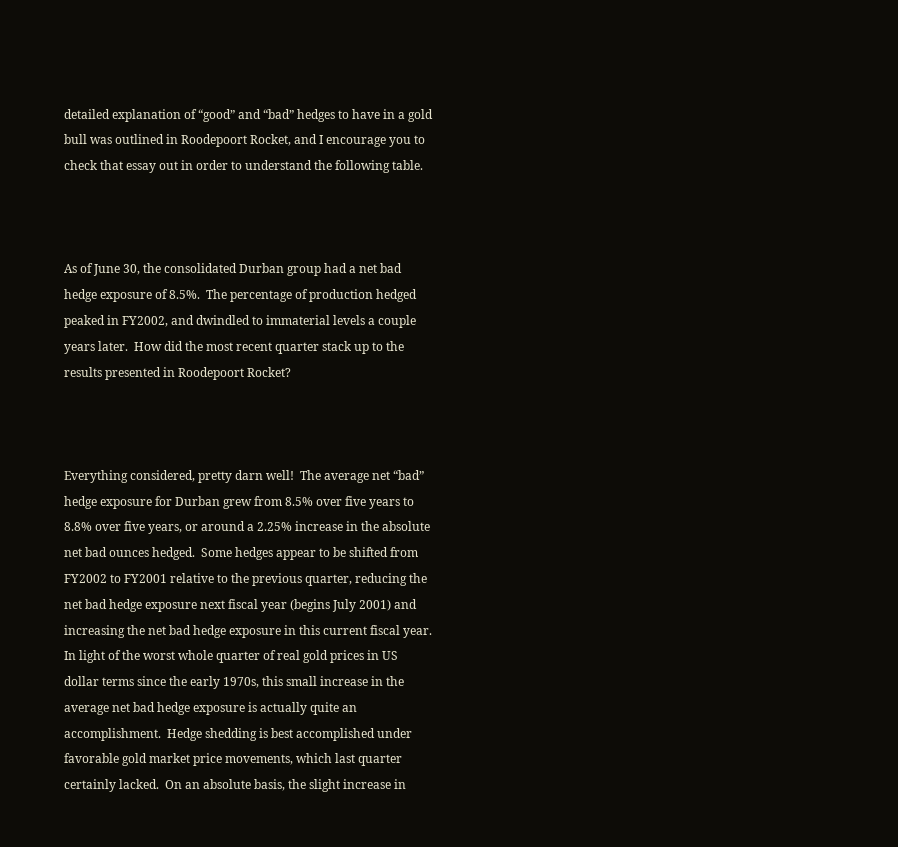detailed explanation of “good” and “bad” hedges to have in a gold bull was outlined in Roodepoort Rocket, and I encourage you to check that essay out in order to understand the following table.



As of June 30, the consolidated Durban group had a net bad hedge exposure of 8.5%.  The percentage of production hedged peaked in FY2002, and dwindled to immaterial levels a couple years later.  How did the most recent quarter stack up to the results presented in Roodepoort Rocket?



Everything considered, pretty darn well!  The average net “bad” hedge exposure for Durban grew from 8.5% over five years to 8.8% over five years, or around a 2.25% increase in the absolute net bad ounces hedged.  Some hedges appear to be shifted from FY2002 to FY2001 relative to the previous quarter, reducing the net bad hedge exposure next fiscal year (begins July 2001) and increasing the net bad hedge exposure in this current fiscal year.  In light of the worst whole quarter of real gold prices in US dollar terms since the early 1970s, this small increase in the average net bad hedge exposure is actually quite an accomplishment.  Hedge shedding is best accomplished under favorable gold market price movements, which last quarter certainly lacked.  On an absolute basis, the slight increase in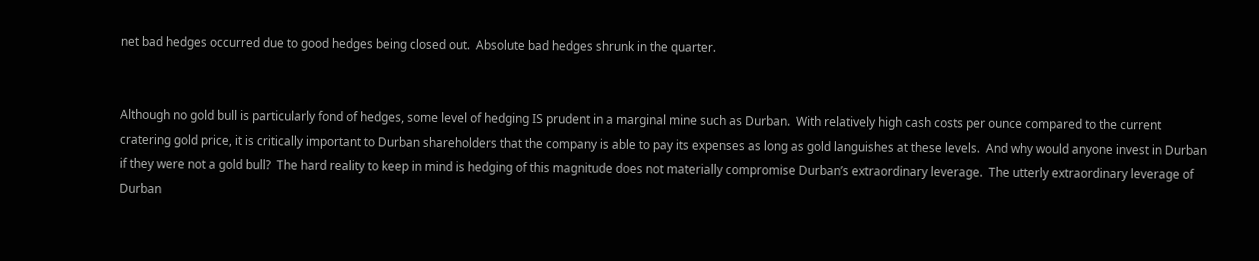net bad hedges occurred due to good hedges being closed out.  Absolute bad hedges shrunk in the quarter.


Although no gold bull is particularly fond of hedges, some level of hedging IS prudent in a marginal mine such as Durban.  With relatively high cash costs per ounce compared to the current cratering gold price, it is critically important to Durban shareholders that the company is able to pay its expenses as long as gold languishes at these levels.  And why would anyone invest in Durban if they were not a gold bull?  The hard reality to keep in mind is hedging of this magnitude does not materially compromise Durban’s extraordinary leverage.  The utterly extraordinary leverage of Durban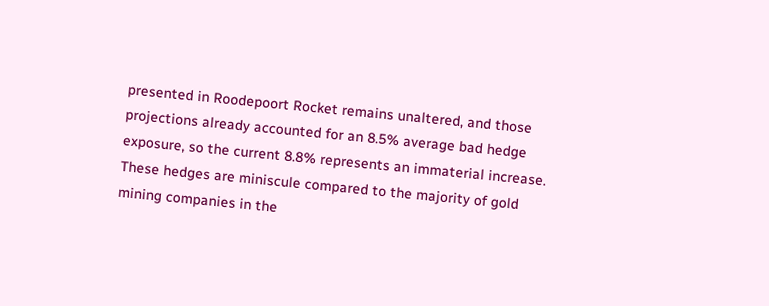presented in Roodepoort Rocket remains unaltered, and those projections already accounted for an 8.5% average bad hedge exposure, so the current 8.8% represents an immaterial increase.  These hedges are miniscule compared to the majority of gold mining companies in the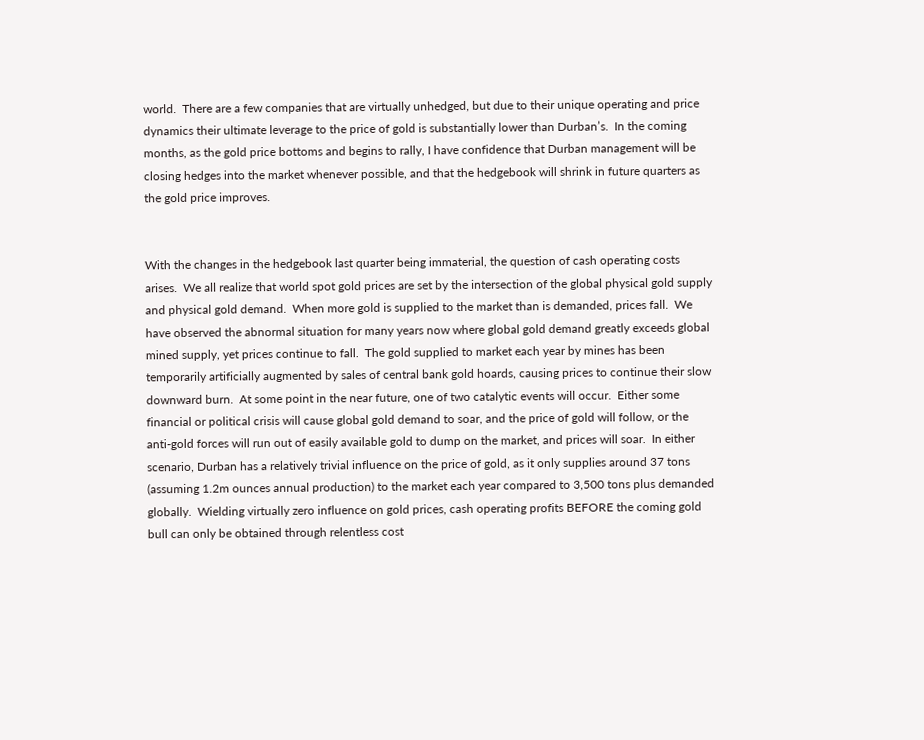world.  There are a few companies that are virtually unhedged, but due to their unique operating and price dynamics their ultimate leverage to the price of gold is substantially lower than Durban’s.  In the coming months, as the gold price bottoms and begins to rally, I have confidence that Durban management will be closing hedges into the market whenever possible, and that the hedgebook will shrink in future quarters as the gold price improves.


With the changes in the hedgebook last quarter being immaterial, the question of cash operating costs arises.  We all realize that world spot gold prices are set by the intersection of the global physical gold supply and physical gold demand.  When more gold is supplied to the market than is demanded, prices fall.  We have observed the abnormal situation for many years now where global gold demand greatly exceeds global mined supply, yet prices continue to fall.  The gold supplied to market each year by mines has been temporarily artificially augmented by sales of central bank gold hoards, causing prices to continue their slow downward burn.  At some point in the near future, one of two catalytic events will occur.  Either some financial or political crisis will cause global gold demand to soar, and the price of gold will follow, or the anti-gold forces will run out of easily available gold to dump on the market, and prices will soar.  In either scenario, Durban has a relatively trivial influence on the price of gold, as it only supplies around 37 tons (assuming 1.2m ounces annual production) to the market each year compared to 3,500 tons plus demanded globally.  Wielding virtually zero influence on gold prices, cash operating profits BEFORE the coming gold bull can only be obtained through relentless cost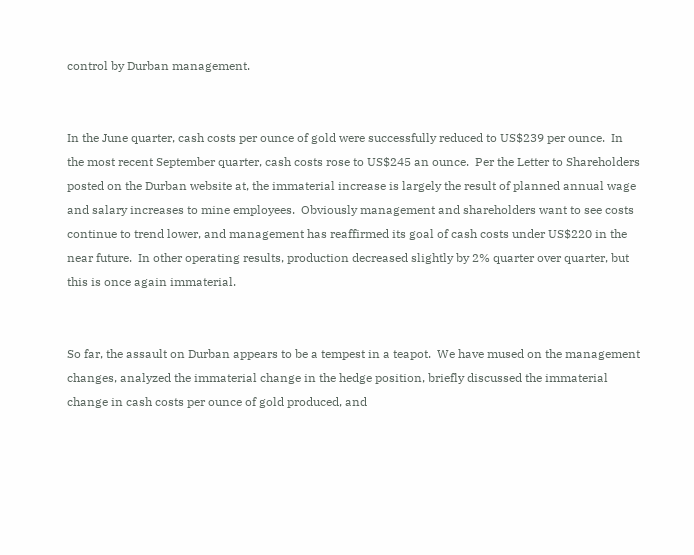control by Durban management.


In the June quarter, cash costs per ounce of gold were successfully reduced to US$239 per ounce.  In the most recent September quarter, cash costs rose to US$245 an ounce.  Per the Letter to Shareholders posted on the Durban website at, the immaterial increase is largely the result of planned annual wage and salary increases to mine employees.  Obviously management and shareholders want to see costs continue to trend lower, and management has reaffirmed its goal of cash costs under US$220 in the near future.  In other operating results, production decreased slightly by 2% quarter over quarter, but this is once again immaterial.


So far, the assault on Durban appears to be a tempest in a teapot.  We have mused on the management changes, analyzed the immaterial change in the hedge position, briefly discussed the immaterial change in cash costs per ounce of gold produced, and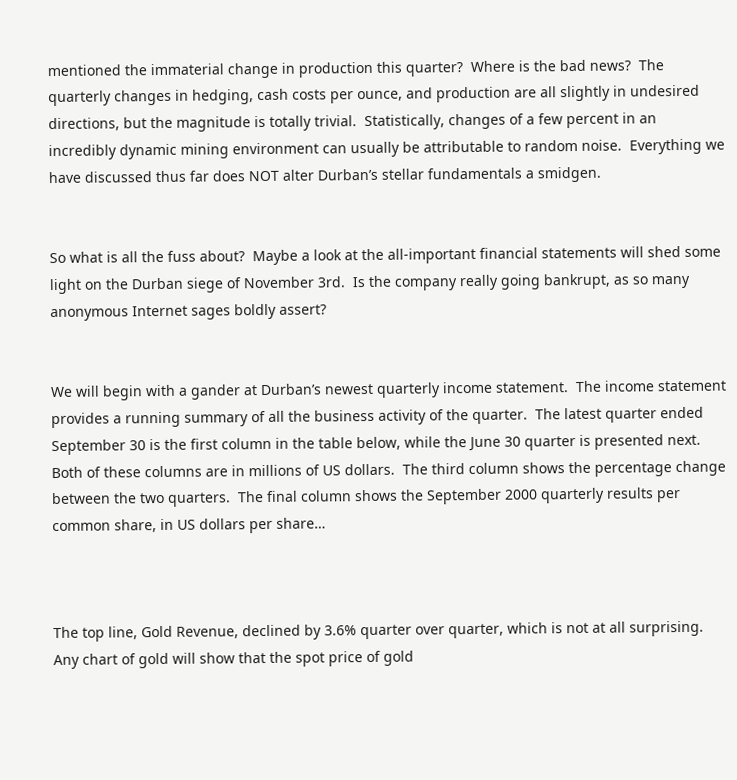mentioned the immaterial change in production this quarter?  Where is the bad news?  The quarterly changes in hedging, cash costs per ounce, and production are all slightly in undesired directions, but the magnitude is totally trivial.  Statistically, changes of a few percent in an incredibly dynamic mining environment can usually be attributable to random noise.  Everything we have discussed thus far does NOT alter Durban’s stellar fundamentals a smidgen.


So what is all the fuss about?  Maybe a look at the all-important financial statements will shed some light on the Durban siege of November 3rd.  Is the company really going bankrupt, as so many anonymous Internet sages boldly assert?


We will begin with a gander at Durban’s newest quarterly income statement.  The income statement provides a running summary of all the business activity of the quarter.  The latest quarter ended September 30 is the first column in the table below, while the June 30 quarter is presented next.  Both of these columns are in millions of US dollars.  The third column shows the percentage change between the two quarters.  The final column shows the September 2000 quarterly results per common share, in US dollars per share…



The top line, Gold Revenue, declined by 3.6% quarter over quarter, which is not at all surprising.  Any chart of gold will show that the spot price of gold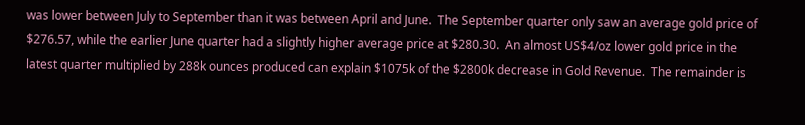was lower between July to September than it was between April and June.  The September quarter only saw an average gold price of $276.57, while the earlier June quarter had a slightly higher average price at $280.30.  An almost US$4/oz lower gold price in the latest quarter multiplied by 288k ounces produced can explain $1075k of the $2800k decrease in Gold Revenue.  The remainder is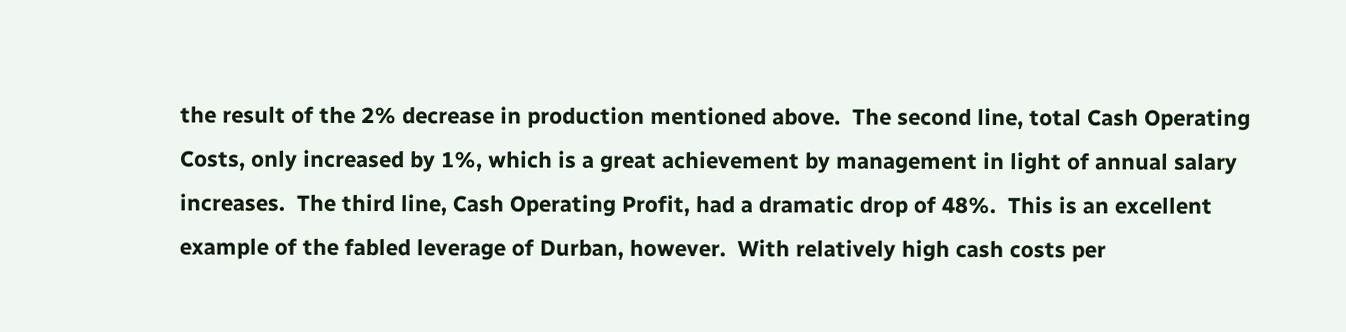the result of the 2% decrease in production mentioned above.  The second line, total Cash Operating Costs, only increased by 1%, which is a great achievement by management in light of annual salary increases.  The third line, Cash Operating Profit, had a dramatic drop of 48%.  This is an excellent example of the fabled leverage of Durban, however.  With relatively high cash costs per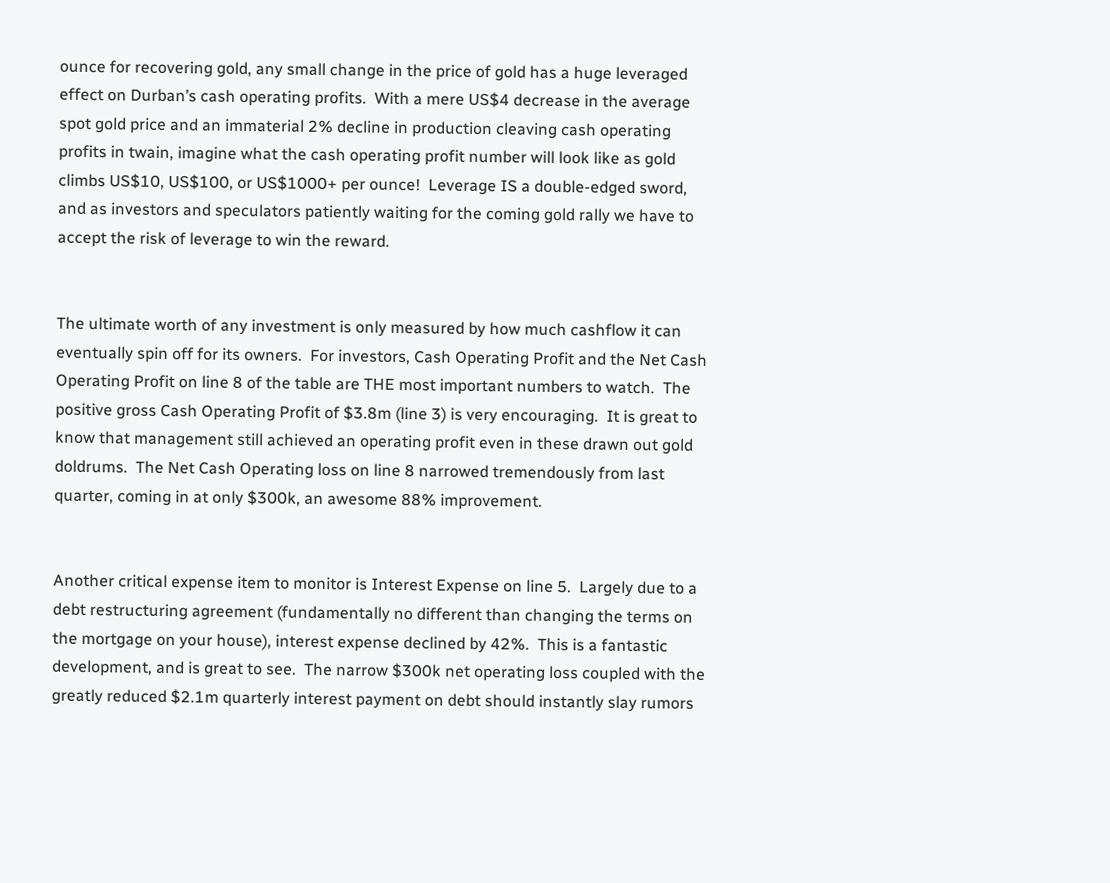ounce for recovering gold, any small change in the price of gold has a huge leveraged effect on Durban’s cash operating profits.  With a mere US$4 decrease in the average spot gold price and an immaterial 2% decline in production cleaving cash operating profits in twain, imagine what the cash operating profit number will look like as gold climbs US$10, US$100, or US$1000+ per ounce!  Leverage IS a double-edged sword, and as investors and speculators patiently waiting for the coming gold rally we have to accept the risk of leverage to win the reward.


The ultimate worth of any investment is only measured by how much cashflow it can eventually spin off for its owners.  For investors, Cash Operating Profit and the Net Cash Operating Profit on line 8 of the table are THE most important numbers to watch.  The positive gross Cash Operating Profit of $3.8m (line 3) is very encouraging.  It is great to know that management still achieved an operating profit even in these drawn out gold doldrums.  The Net Cash Operating loss on line 8 narrowed tremendously from last quarter, coming in at only $300k, an awesome 88% improvement.


Another critical expense item to monitor is Interest Expense on line 5.  Largely due to a debt restructuring agreement (fundamentally no different than changing the terms on the mortgage on your house), interest expense declined by 42%.  This is a fantastic development, and is great to see.  The narrow $300k net operating loss coupled with the greatly reduced $2.1m quarterly interest payment on debt should instantly slay rumors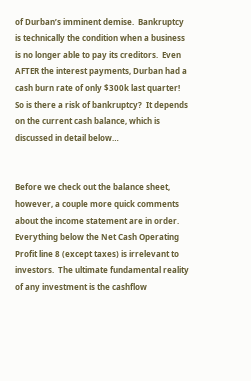of Durban’s imminent demise.  Bankruptcy is technically the condition when a business is no longer able to pay its creditors.  Even AFTER the interest payments, Durban had a cash burn rate of only $300k last quarter!  So is there a risk of bankruptcy?  It depends on the current cash balance, which is discussed in detail below…


Before we check out the balance sheet, however, a couple more quick comments about the income statement are in order.  Everything below the Net Cash Operating Profit line 8 (except taxes) is irrelevant to investors.  The ultimate fundamental reality of any investment is the cashflow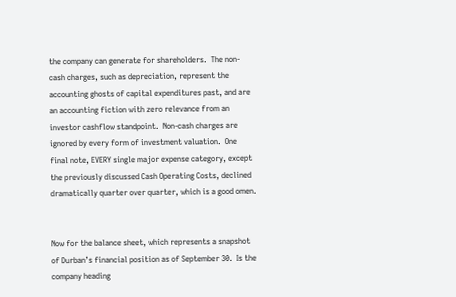the company can generate for shareholders.  The non-cash charges, such as depreciation, represent the accounting ghosts of capital expenditures past, and are an accounting fiction with zero relevance from an investor cashflow standpoint.  Non-cash charges are ignored by every form of investment valuation.  One final note, EVERY single major expense category, except the previously discussed Cash Operating Costs, declined dramatically quarter over quarter, which is a good omen.


Now for the balance sheet, which represents a snapshot of Durban’s financial position as of September 30.  Is the company heading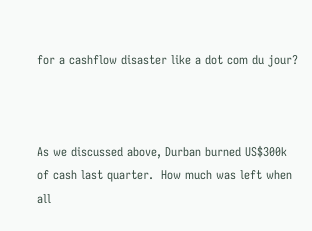for a cashflow disaster like a dot com du jour?



As we discussed above, Durban burned US$300k of cash last quarter.  How much was left when all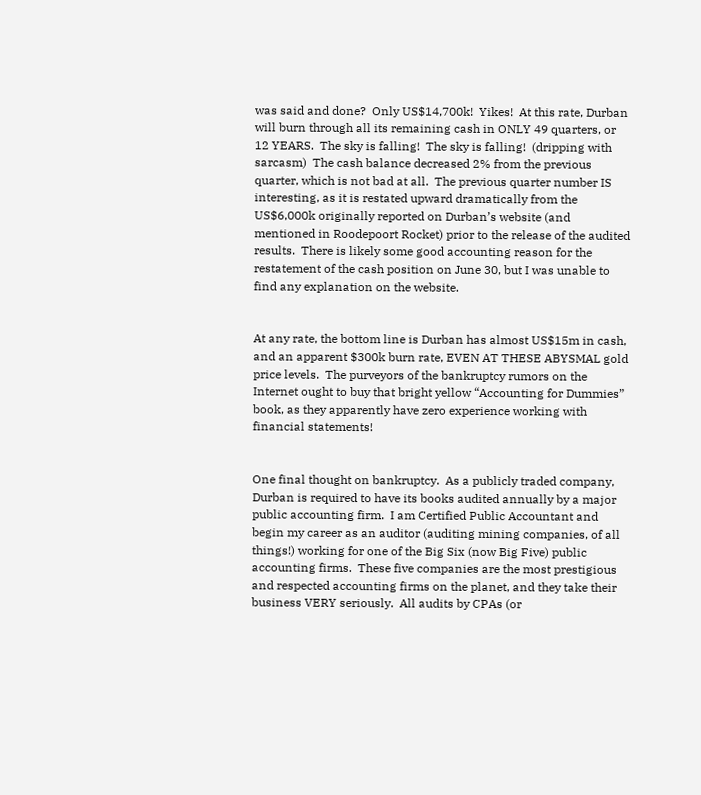was said and done?  Only US$14,700k!  Yikes!  At this rate, Durban will burn through all its remaining cash in ONLY 49 quarters, or 12 YEARS.  The sky is falling!  The sky is falling!  (dripping with sarcasm)  The cash balance decreased 2% from the previous quarter, which is not bad at all.  The previous quarter number IS interesting, as it is restated upward dramatically from the US$6,000k originally reported on Durban’s website (and mentioned in Roodepoort Rocket) prior to the release of the audited results.  There is likely some good accounting reason for the restatement of the cash position on June 30, but I was unable to find any explanation on the website.


At any rate, the bottom line is Durban has almost US$15m in cash, and an apparent $300k burn rate, EVEN AT THESE ABYSMAL gold price levels.  The purveyors of the bankruptcy rumors on the Internet ought to buy that bright yellow “Accounting for Dummies” book, as they apparently have zero experience working with financial statements!


One final thought on bankruptcy.  As a publicly traded company, Durban is required to have its books audited annually by a major public accounting firm.  I am Certified Public Accountant and begin my career as an auditor (auditing mining companies, of all things!) working for one of the Big Six (now Big Five) public accounting firms.  These five companies are the most prestigious and respected accounting firms on the planet, and they take their business VERY seriously.  All audits by CPAs (or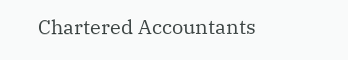Chartered Accountants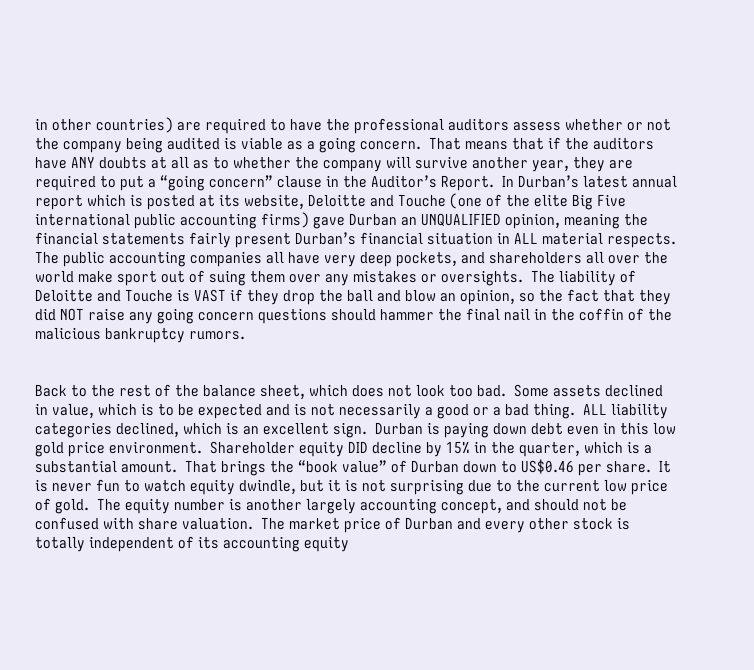in other countries) are required to have the professional auditors assess whether or not the company being audited is viable as a going concern.  That means that if the auditors have ANY doubts at all as to whether the company will survive another year, they are required to put a “going concern” clause in the Auditor’s Report.  In Durban’s latest annual report which is posted at its website, Deloitte and Touche (one of the elite Big Five international public accounting firms) gave Durban an UNQUALIFIED opinion, meaning the financial statements fairly present Durban’s financial situation in ALL material respects.  The public accounting companies all have very deep pockets, and shareholders all over the world make sport out of suing them over any mistakes or oversights.  The liability of Deloitte and Touche is VAST if they drop the ball and blow an opinion, so the fact that they did NOT raise any going concern questions should hammer the final nail in the coffin of the malicious bankruptcy rumors.


Back to the rest of the balance sheet, which does not look too bad.  Some assets declined in value, which is to be expected and is not necessarily a good or a bad thing.  ALL liability categories declined, which is an excellent sign.  Durban is paying down debt even in this low gold price environment.  Shareholder equity DID decline by 15% in the quarter, which is a substantial amount.  That brings the “book value” of Durban down to US$0.46 per share.  It is never fun to watch equity dwindle, but it is not surprising due to the current low price of gold.  The equity number is another largely accounting concept, and should not be confused with share valuation.  The market price of Durban and every other stock is totally independent of its accounting equity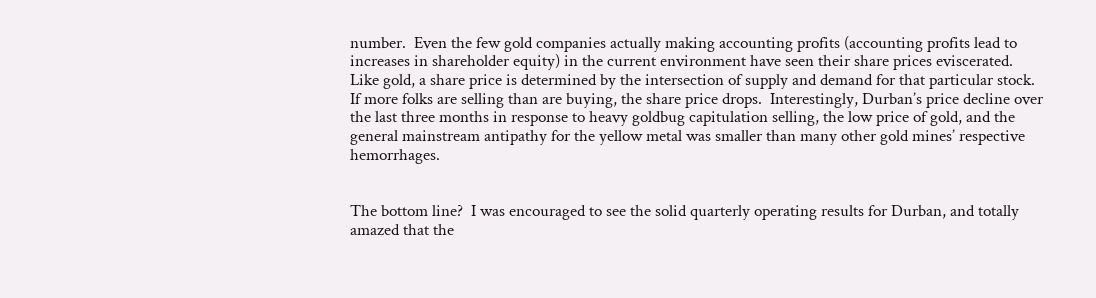number.  Even the few gold companies actually making accounting profits (accounting profits lead to increases in shareholder equity) in the current environment have seen their share prices eviscerated.  Like gold, a share price is determined by the intersection of supply and demand for that particular stock.  If more folks are selling than are buying, the share price drops.  Interestingly, Durban’s price decline over the last three months in response to heavy goldbug capitulation selling, the low price of gold, and the general mainstream antipathy for the yellow metal was smaller than many other gold mines’ respective hemorrhages.


The bottom line?  I was encouraged to see the solid quarterly operating results for Durban, and totally amazed that the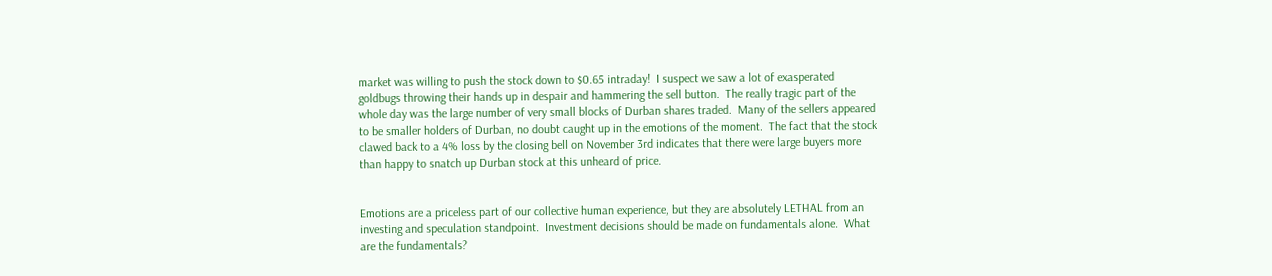market was willing to push the stock down to $0.65 intraday!  I suspect we saw a lot of exasperated goldbugs throwing their hands up in despair and hammering the sell button.  The really tragic part of the whole day was the large number of very small blocks of Durban shares traded.  Many of the sellers appeared to be smaller holders of Durban, no doubt caught up in the emotions of the moment.  The fact that the stock clawed back to a 4% loss by the closing bell on November 3rd indicates that there were large buyers more than happy to snatch up Durban stock at this unheard of price.


Emotions are a priceless part of our collective human experience, but they are absolutely LETHAL from an investing and speculation standpoint.  Investment decisions should be made on fundamentals alone.  What are the fundamentals?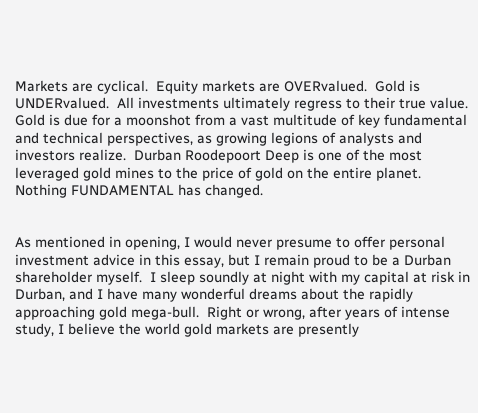Markets are cyclical.  Equity markets are OVERvalued.  Gold is UNDERvalued.  All investments ultimately regress to their true value.  Gold is due for a moonshot from a vast multitude of key fundamental and technical perspectives, as growing legions of analysts and investors realize.  Durban Roodepoort Deep is one of the most leveraged gold mines to the price of gold on the entire planet.  Nothing FUNDAMENTAL has changed.


As mentioned in opening, I would never presume to offer personal investment advice in this essay, but I remain proud to be a Durban shareholder myself.  I sleep soundly at night with my capital at risk in Durban, and I have many wonderful dreams about the rapidly approaching gold mega-bull.  Right or wrong, after years of intense study, I believe the world gold markets are presently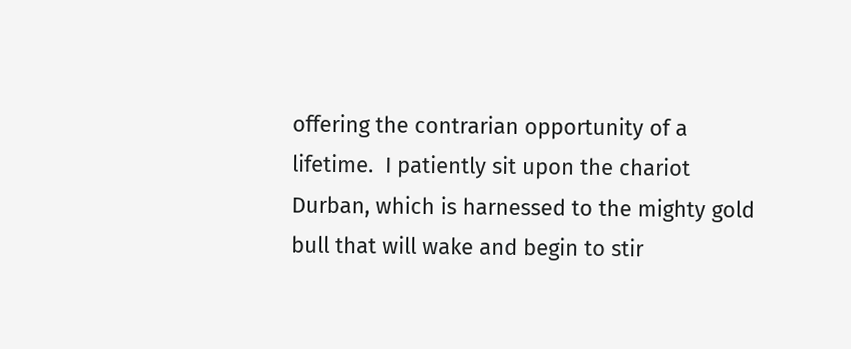offering the contrarian opportunity of a lifetime.  I patiently sit upon the chariot Durban, which is harnessed to the mighty gold bull that will wake and begin to stir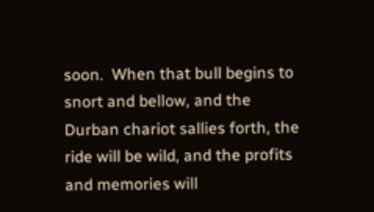soon.  When that bull begins to snort and bellow, and the Durban chariot sallies forth, the ride will be wild, and the profits and memories will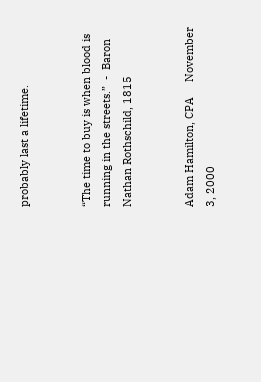probably last a lifetime.


“The time to buy is when blood is running in the streets.”  -  Baron Nathan Rothschild, 1815


Adam Hamilton, CPA     November 3, 2000